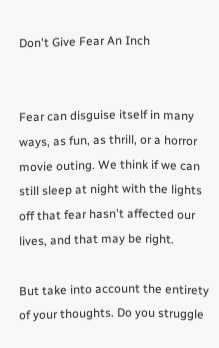Don't Give Fear An Inch


Fear can disguise itself in many ways, as fun, as thrill, or a horror movie outing. We think if we can still sleep at night with the lights off that fear hasn't affected our lives, and that may be right.

But take into account the entirety of your thoughts. Do you struggle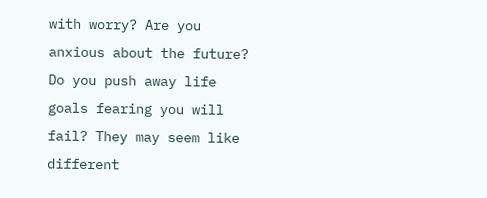with worry? Are you anxious about the future? Do you push away life goals fearing you will fail? They may seem like different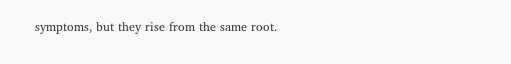symptoms, but they rise from the same root.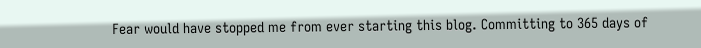Fear would have stopped me from ever starting this blog. Committing to 365 days of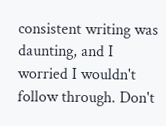consistent writing was daunting, and I worried I wouldn't follow through. Don't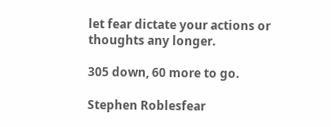let fear dictate your actions or thoughts any longer.

305 down, 60 more to go.

Stephen Roblesfear